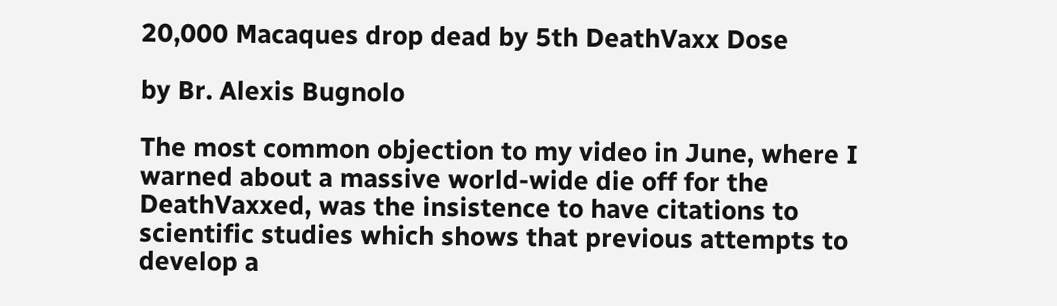20,000 Macaques drop dead by 5th DeathVaxx Dose

by Br. Alexis Bugnolo

The most common objection to my video in June, where I warned about a massive world-wide die off for the DeathVaxxed, was the insistence to have citations to scientific studies which shows that previous attempts to develop a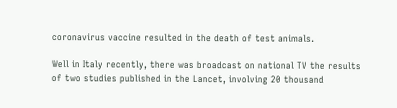coronavirus vaccine resulted in the death of test animals.

Well in Italy recently, there was broadcast on national TV the results of two studies published in the Lancet, involving 20 thousand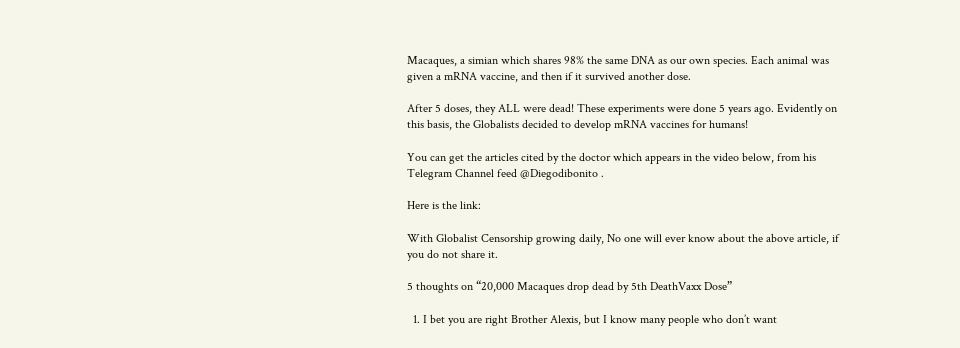Macaques, a simian which shares 98% the same DNA as our own species. Each animal was given a mRNA vaccine, and then if it survived another dose.

After 5 doses, they ALL were dead! These experiments were done 5 years ago. Evidently on this basis, the Globalists decided to develop mRNA vaccines for humans!

You can get the articles cited by the doctor which appears in the video below, from his Telegram Channel feed @Diegodibonito .

Here is the link:

With Globalist Censorship growing daily, No one will ever know about the above article, if you do not share it.

5 thoughts on “20,000 Macaques drop dead by 5th DeathVaxx Dose”

  1. I bet you are right Brother Alexis, but I know many people who don’t want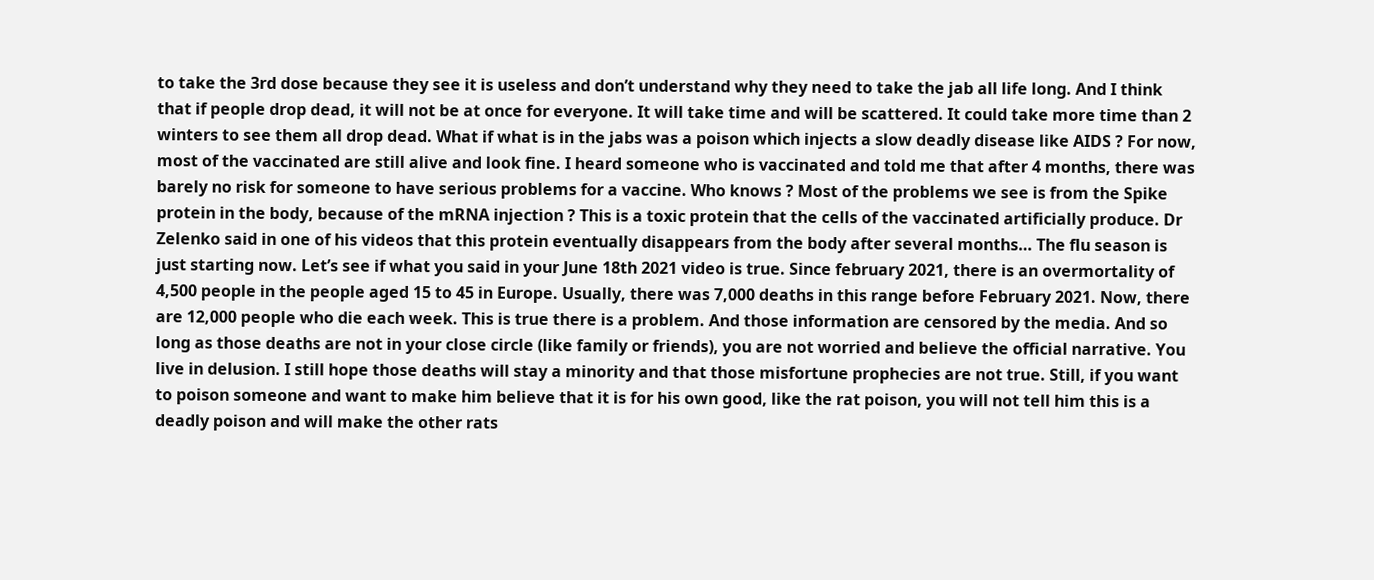to take the 3rd dose because they see it is useless and don’t understand why they need to take the jab all life long. And I think that if people drop dead, it will not be at once for everyone. It will take time and will be scattered. It could take more time than 2 winters to see them all drop dead. What if what is in the jabs was a poison which injects a slow deadly disease like AIDS ? For now, most of the vaccinated are still alive and look fine. I heard someone who is vaccinated and told me that after 4 months, there was barely no risk for someone to have serious problems for a vaccine. Who knows ? Most of the problems we see is from the Spike protein in the body, because of the mRNA injection ? This is a toxic protein that the cells of the vaccinated artificially produce. Dr Zelenko said in one of his videos that this protein eventually disappears from the body after several months… The flu season is just starting now. Let’s see if what you said in your June 18th 2021 video is true. Since february 2021, there is an overmortality of 4,500 people in the people aged 15 to 45 in Europe. Usually, there was 7,000 deaths in this range before February 2021. Now, there are 12,000 people who die each week. This is true there is a problem. And those information are censored by the media. And so long as those deaths are not in your close circle (like family or friends), you are not worried and believe the official narrative. You live in delusion. I still hope those deaths will stay a minority and that those misfortune prophecies are not true. Still, if you want to poison someone and want to make him believe that it is for his own good, like the rat poison, you will not tell him this is a deadly poison and will make the other rats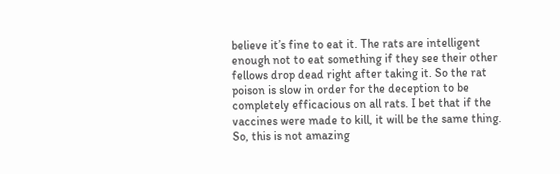believe it’s fine to eat it. The rats are intelligent enough not to eat something if they see their other fellows drop dead right after taking it. So the rat poison is slow in order for the deception to be completely efficacious on all rats. I bet that if the vaccines were made to kill, it will be the same thing. So, this is not amazing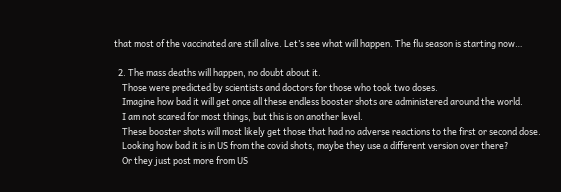that most of the vaccinated are still alive. Let’s see what will happen. The flu season is starting now…

  2. The mass deaths will happen, no doubt about it.
    Those were predicted by scientists and doctors for those who took two doses.
    Imagine how bad it will get once all these endless booster shots are administered around the world.
    I am not scared for most things, but this is on another level.
    These booster shots will most likely get those that had no adverse reactions to the first or second dose.
    Looking how bad it is in US from the covid shots, maybe they use a different version over there?
    Or they just post more from US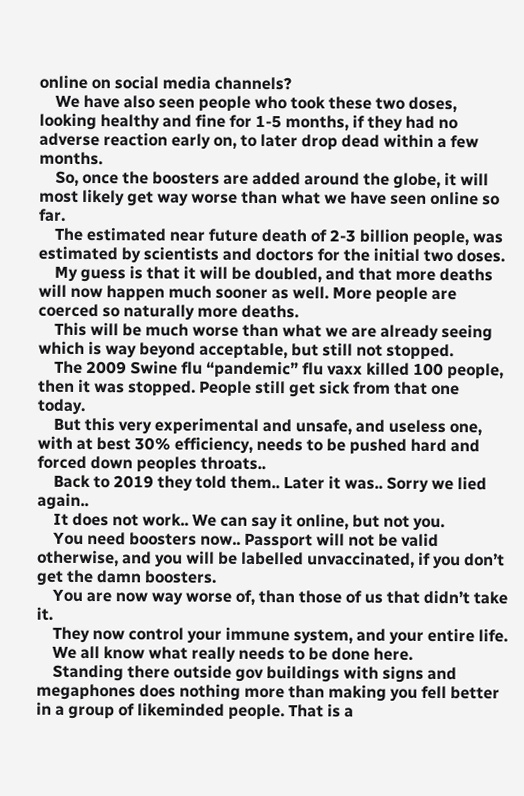online on social media channels?
    We have also seen people who took these two doses, looking healthy and fine for 1-5 months, if they had no adverse reaction early on, to later drop dead within a few months.
    So, once the boosters are added around the globe, it will most likely get way worse than what we have seen online so far.
    The estimated near future death of 2-3 billion people, was estimated by scientists and doctors for the initial two doses.
    My guess is that it will be doubled, and that more deaths will now happen much sooner as well. More people are coerced so naturally more deaths.
    This will be much worse than what we are already seeing which is way beyond acceptable, but still not stopped.
    The 2009 Swine flu “pandemic” flu vaxx killed 100 people, then it was stopped. People still get sick from that one today.
    But this very experimental and unsafe, and useless one, with at best 30% efficiency, needs to be pushed hard and forced down peoples throats..
    Back to 2019 they told them.. Later it was.. Sorry we lied again..
    It does not work.. We can say it online, but not you.
    You need boosters now.. Passport will not be valid otherwise, and you will be labelled unvaccinated, if you don’t get the damn boosters.
    You are now way worse of, than those of us that didn’t take it.
    They now control your immune system, and your entire life.
    We all know what really needs to be done here.
    Standing there outside gov buildings with signs and megaphones does nothing more than making you fell better in a group of likeminded people. That is a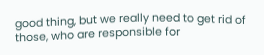good thing, but we really need to get rid of those, who are responsible for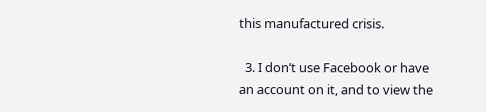this manufactured crisis.

  3. I don’t use Facebook or have an account on it, and to view the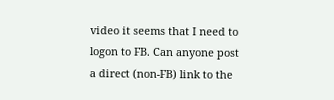video it seems that I need to logon to FB. Can anyone post a direct (non-FB) link to the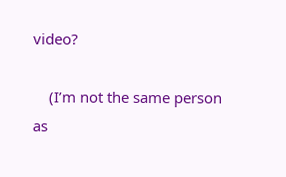video?

    (I’m not the same person as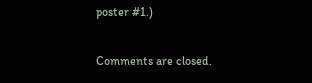poster #1.)

Comments are closed.